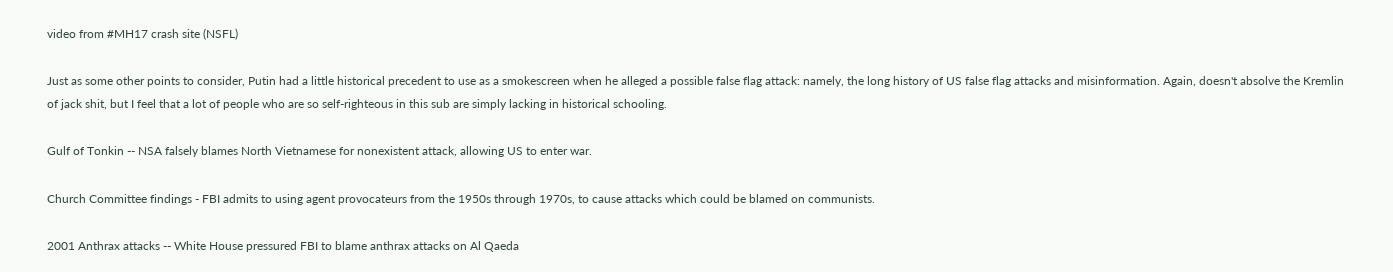video from #MH17 crash site (NSFL)

Just as some other points to consider, Putin had a little historical precedent to use as a smokescreen when he alleged a possible false flag attack: namely, the long history of US false flag attacks and misinformation. Again, doesn't absolve the Kremlin of jack shit, but I feel that a lot of people who are so self-righteous in this sub are simply lacking in historical schooling.

Gulf of Tonkin -- NSA falsely blames North Vietnamese for nonexistent attack, allowing US to enter war.

Church Committee findings - FBI admits to using agent provocateurs from the 1950s through 1970s, to cause attacks which could be blamed on communists.

2001 Anthrax attacks -- White House pressured FBI to blame anthrax attacks on Al Qaeda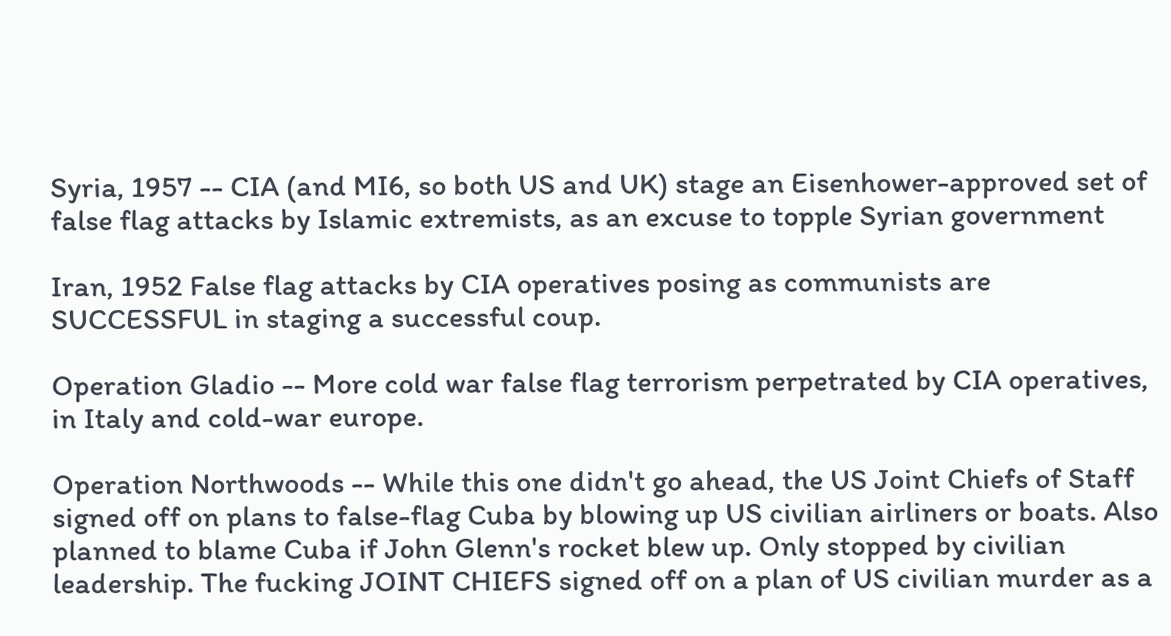Syria, 1957 -- CIA (and MI6, so both US and UK) stage an Eisenhower-approved set of false flag attacks by Islamic extremists, as an excuse to topple Syrian government

Iran, 1952 False flag attacks by CIA operatives posing as communists are SUCCESSFUL in staging a successful coup.

Operation Gladio -- More cold war false flag terrorism perpetrated by CIA operatives, in Italy and cold-war europe.

Operation Northwoods -- While this one didn't go ahead, the US Joint Chiefs of Staff signed off on plans to false-flag Cuba by blowing up US civilian airliners or boats. Also planned to blame Cuba if John Glenn's rocket blew up. Only stopped by civilian leadership. The fucking JOINT CHIEFS signed off on a plan of US civilian murder as a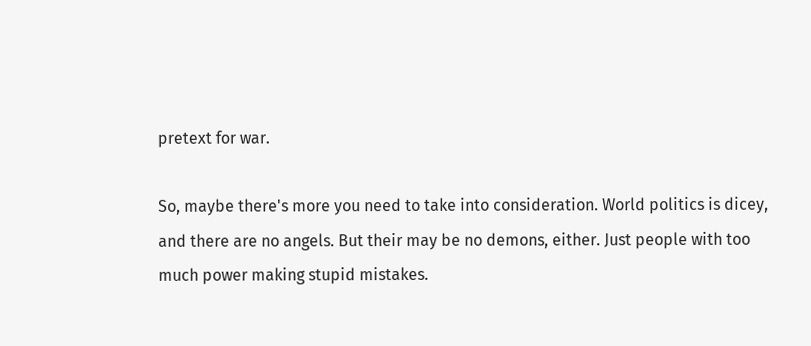pretext for war.

So, maybe there's more you need to take into consideration. World politics is dicey, and there are no angels. But their may be no demons, either. Just people with too much power making stupid mistakes.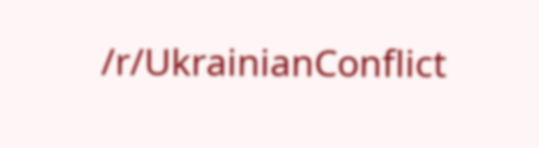/r/UkrainianConflict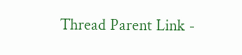Thread Parent Link -